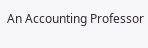An Accounting Professor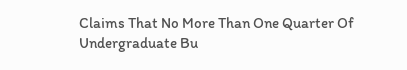Claims That No More Than One Quarter Of Undergraduate Bu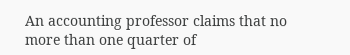An accounting professor claims that no more than one quarter of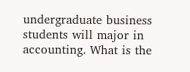undergraduate business students will major in accounting. What is the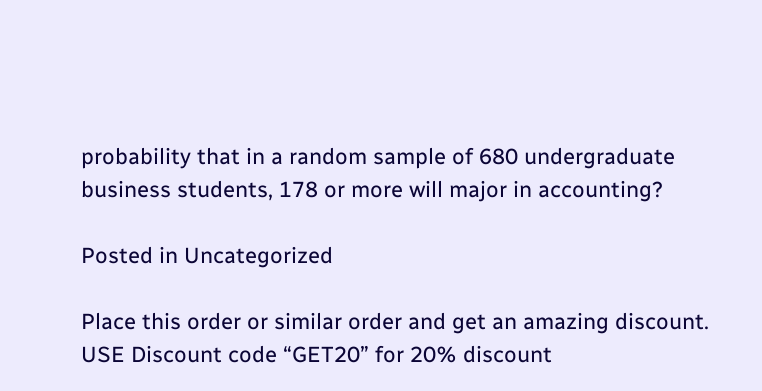probability that in a random sample of 680 undergraduate business students, 178 or more will major in accounting?

Posted in Uncategorized

Place this order or similar order and get an amazing discount. USE Discount code “GET20” for 20% discount